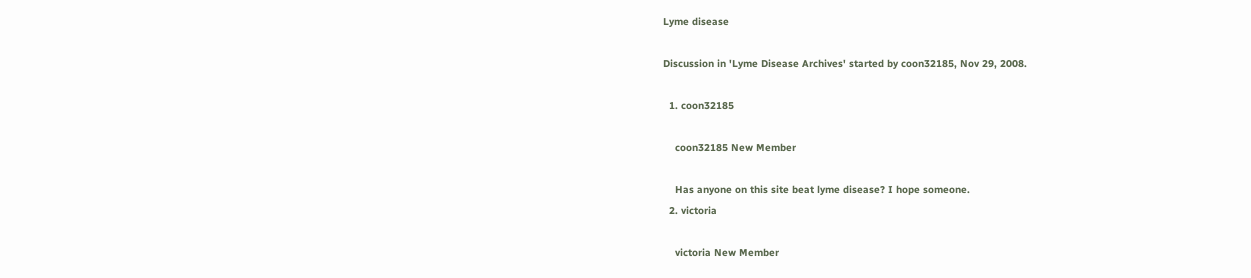Lyme disease

Discussion in 'Lyme Disease Archives' started by coon32185, Nov 29, 2008.

  1. coon32185

    coon32185 New Member

    Has anyone on this site beat lyme disease? I hope someone.
  2. victoria

    victoria New Member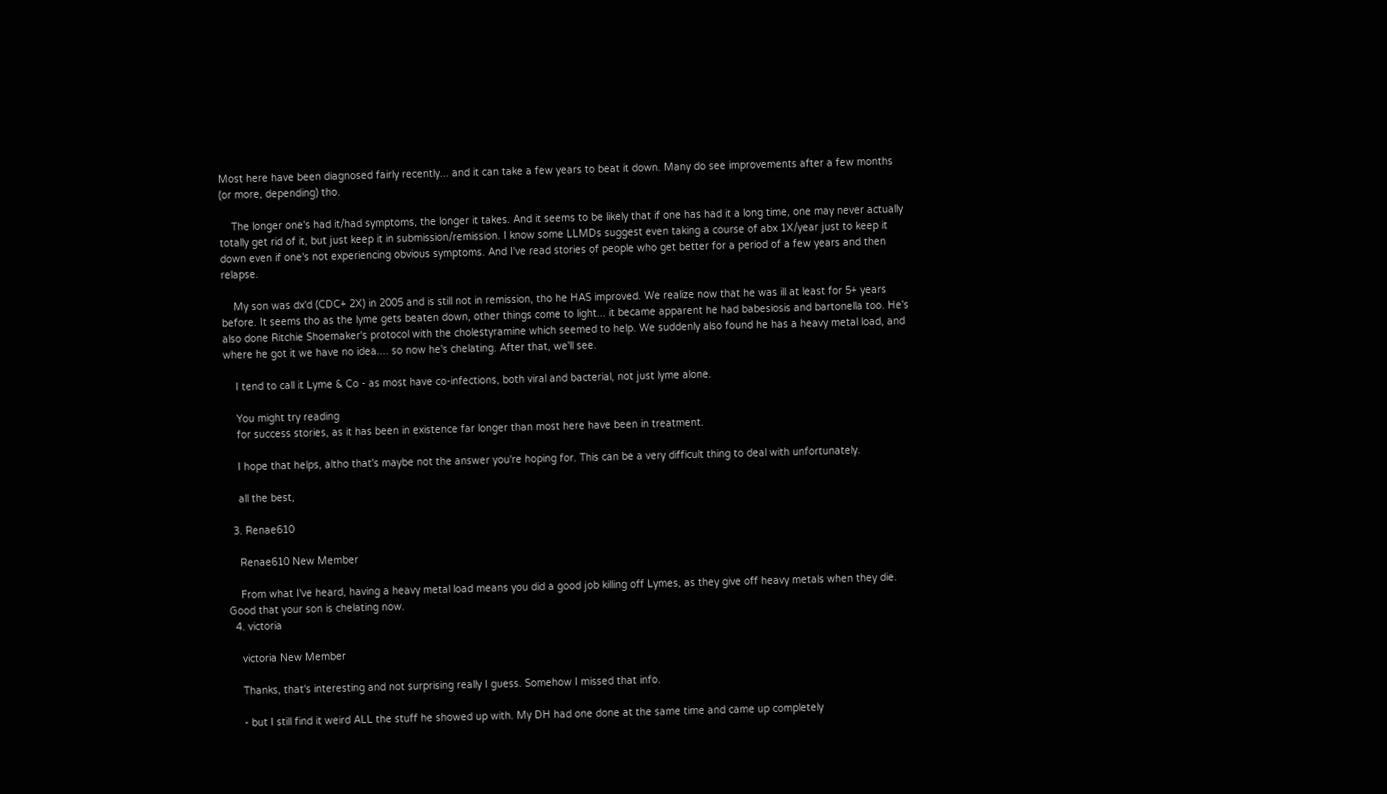Most here have been diagnosed fairly recently... and it can take a few years to beat it down. Many do see improvements after a few months (or more, depending) tho.

    The longer one's had it/had symptoms, the longer it takes. And it seems to be likely that if one has had it a long time, one may never actually totally get rid of it, but just keep it in submission/remission. I know some LLMDs suggest even taking a course of abx 1X/year just to keep it down even if one's not experiencing obvious symptoms. And I've read stories of people who get better for a period of a few years and then relapse.

    My son was dx'd (CDC+ 2X) in 2005 and is still not in remission, tho he HAS improved. We realize now that he was ill at least for 5+ years before. It seems tho as the lyme gets beaten down, other things come to light... it became apparent he had babesiosis and bartonella too. He's also done Ritchie Shoemaker's protocol with the cholestyramine which seemed to help. We suddenly also found he has a heavy metal load, and where he got it we have no idea.... so now he's chelating. After that, we'll see.

    I tend to call it Lyme & Co - as most have co-infections, both viral and bacterial, not just lyme alone.

    You might try reading
    for success stories, as it has been in existence far longer than most here have been in treatment.

    I hope that helps, altho that's maybe not the answer you're hoping for. This can be a very difficult thing to deal with unfortunately.

    all the best,

  3. Renae610

    Renae610 New Member

    From what I've heard, having a heavy metal load means you did a good job killing off Lymes, as they give off heavy metals when they die. Good that your son is chelating now.
  4. victoria

    victoria New Member

    Thanks, that's interesting and not surprising really I guess. Somehow I missed that info.

    - but I still find it weird ALL the stuff he showed up with. My DH had one done at the same time and came up completely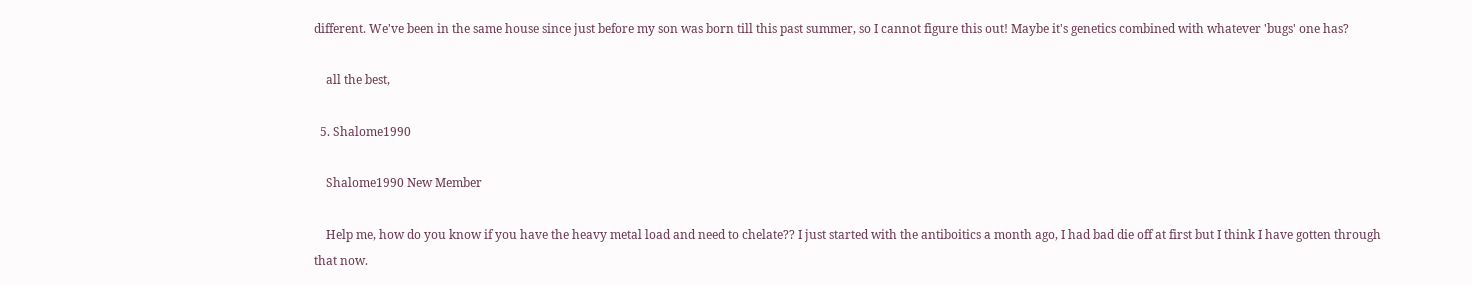different. We've been in the same house since just before my son was born till this past summer, so I cannot figure this out! Maybe it's genetics combined with whatever 'bugs' one has?

    all the best,

  5. Shalome1990

    Shalome1990 New Member

    Help me, how do you know if you have the heavy metal load and need to chelate?? I just started with the antiboitics a month ago, I had bad die off at first but I think I have gotten through that now.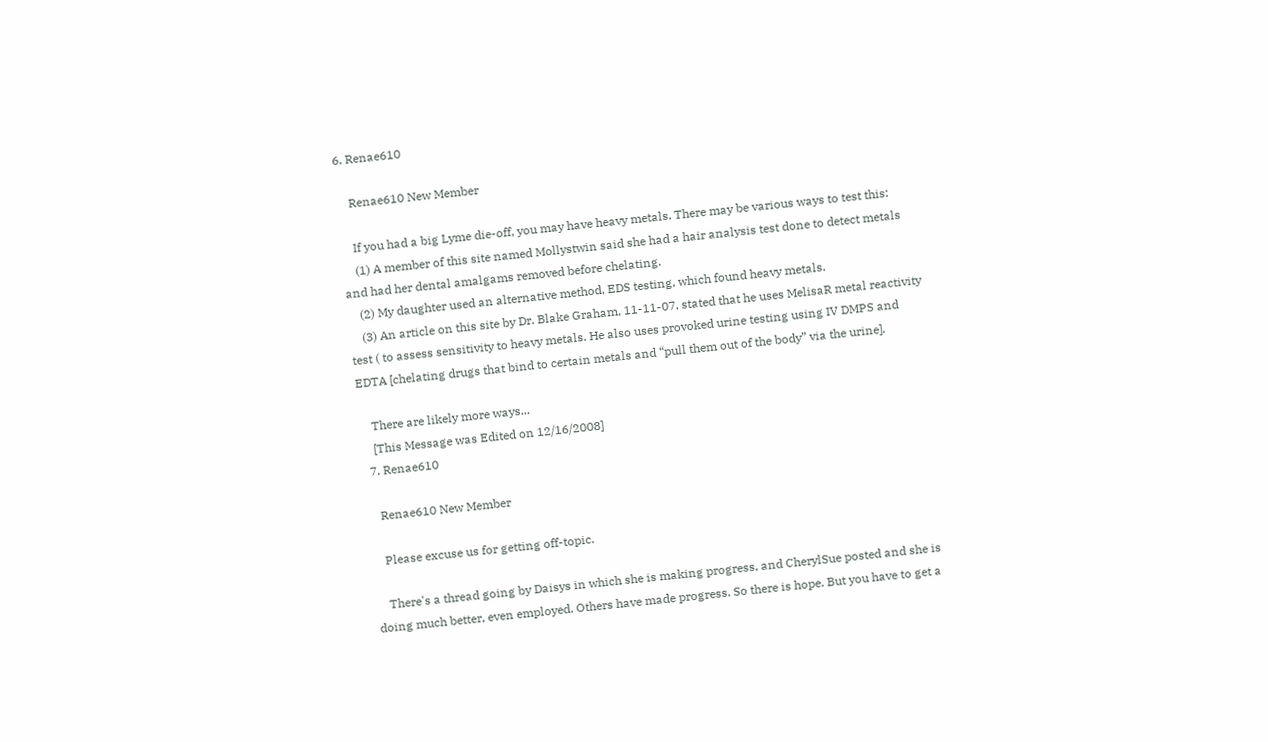6. Renae610

    Renae610 New Member

    If you had a big Lyme die-off, you may have heavy metals. There may be various ways to test this:
    (1) A member of this site named Mollystwin said she had a hair analysis test done to detect metals and had her dental amalgams removed before chelating.
    (2) My daughter used an alternative method, EDS testing, which found heavy metals.
    (3) An article on this site by Dr. Blake Graham, 11-11-07, stated that he uses MelisaR metal reactivity test ( to assess sensitivity to heavy metals. He also uses provoked urine testing using IV DMPS and EDTA [chelating drugs that bind to certain metals and “pull them out of the body” via the urine].

    There are likely more ways...
    [This Message was Edited on 12/16/2008]
  7. Renae610

    Renae610 New Member

    Please excuse us for getting off-topic.

    There's a thread going by Daisys in which she is making progress, and CherylSue posted and she is doing much better, even employed. Others have made progress. So there is hope. But you have to get a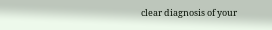clear diagnosis of your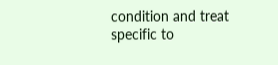condition and treat specific to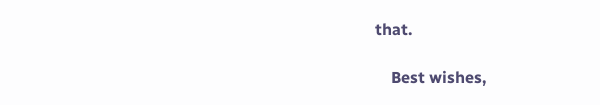that.

    Best wishes,